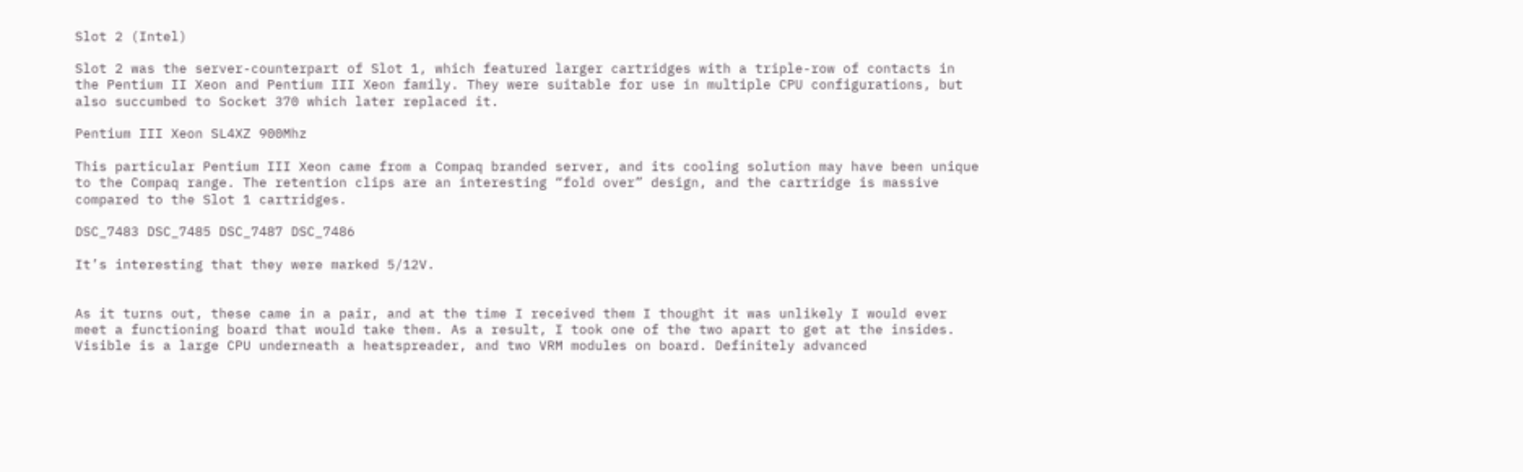Slot 2 (Intel)

Slot 2 was the server-counterpart of Slot 1, which featured larger cartridges with a triple-row of contacts in the Pentium II Xeon and Pentium III Xeon family. They were suitable for use in multiple CPU configurations, but also succumbed to Socket 370 which later replaced it.

Pentium III Xeon SL4XZ 900Mhz

This particular Pentium III Xeon came from a Compaq branded server, and its cooling solution may have been unique to the Compaq range. The retention clips are an interesting “fold over” design, and the cartridge is massive compared to the Slot 1 cartridges.

DSC_7483 DSC_7485 DSC_7487 DSC_7486

It’s interesting that they were marked 5/12V.


As it turns out, these came in a pair, and at the time I received them I thought it was unlikely I would ever meet a functioning board that would take them. As a result, I took one of the two apart to get at the insides. Visible is a large CPU underneath a heatspreader, and two VRM modules on board. Definitely advanced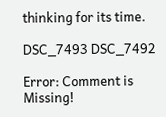thinking for its time.

DSC_7493 DSC_7492

Error: Comment is Missing!